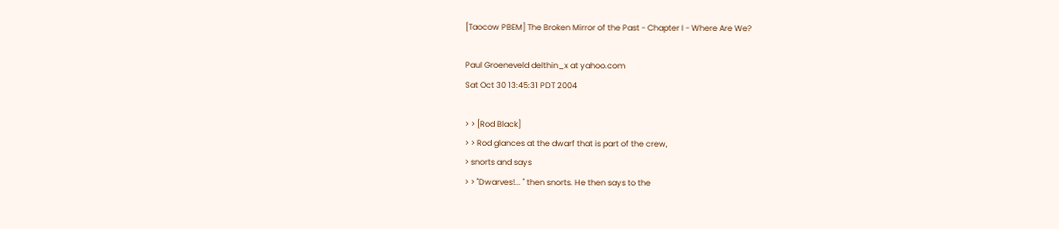[Taocow PBEM] The Broken Mirror of the Past - Chapter I - Where Are We?

Paul Groeneveld delthin_x at yahoo.com
Sat Oct 30 13:45:31 PDT 2004

> > [Rod Black]
> > Rod glances at the dwarf that is part of the crew,
> snorts and says
> > "Dwarves!... " then snorts. He then says to the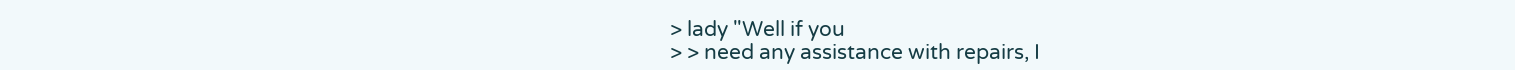> lady "Well if you
> > need any assistance with repairs, I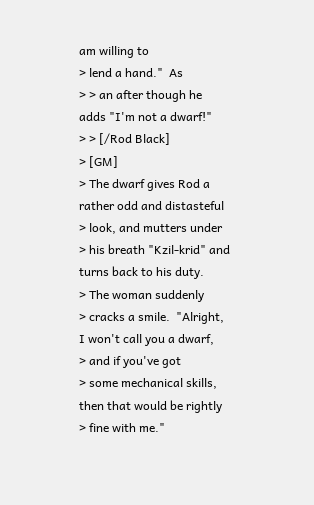am willing to
> lend a hand."  As
> > an after though he adds "I'm not a dwarf!"
> > [/Rod Black]
> [GM]
> The dwarf gives Rod a rather odd and distasteful
> look, and mutters under
> his breath "Kzil-krid" and turns back to his duty.
> The woman suddenly
> cracks a smile.  "Alright, I won't call you a dwarf,
> and if you've got
> some mechanical skills, then that would be rightly
> fine with me."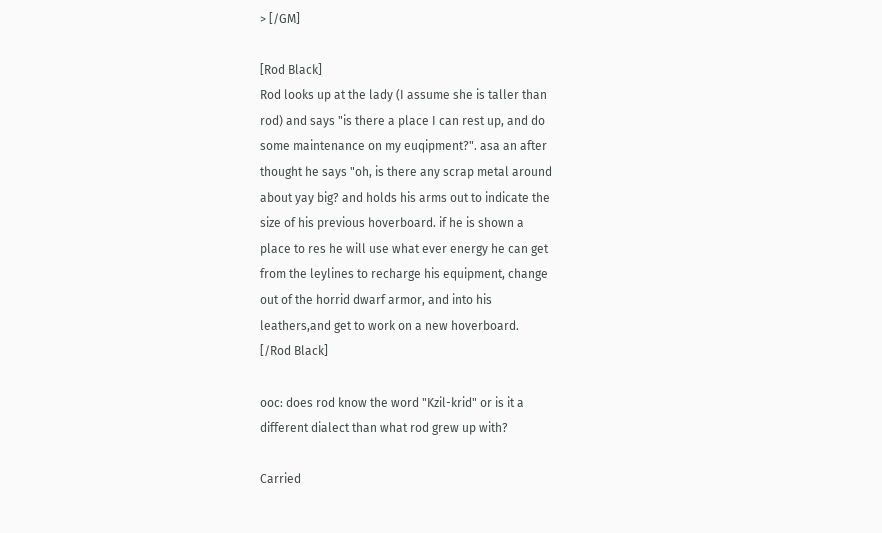> [/GM]

[Rod Black]
Rod looks up at the lady (I assume she is taller than
rod) and says "is there a place I can rest up, and do
some maintenance on my euqipment?". asa an after
thought he says "oh, is there any scrap metal around
about yay big? and holds his arms out to indicate the
size of his previous hoverboard. if he is shown a
place to res he will use what ever energy he can get
from the leylines to recharge his equipment, change
out of the horrid dwarf armor, and into his
leathers,and get to work on a new hoverboard.
[/Rod Black]

ooc: does rod know the word "Kzil-krid" or is it a
different dialect than what rod grew up with?

Carried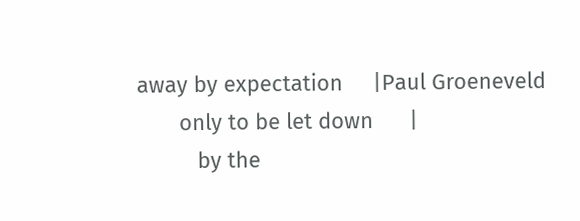away by expectation     |Paul Groeneveld
       only to be let down      |
          by the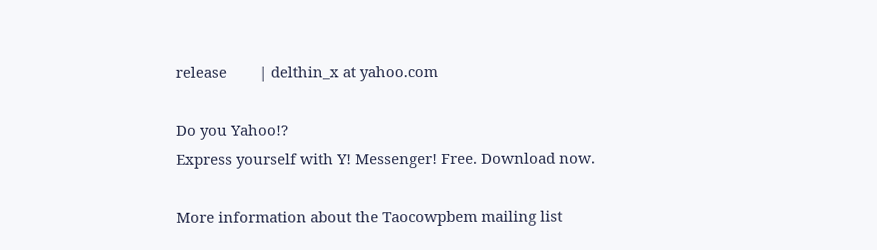release        | delthin_x at yahoo.com

Do you Yahoo!?
Express yourself with Y! Messenger! Free. Download now.

More information about the Taocowpbem mailing list